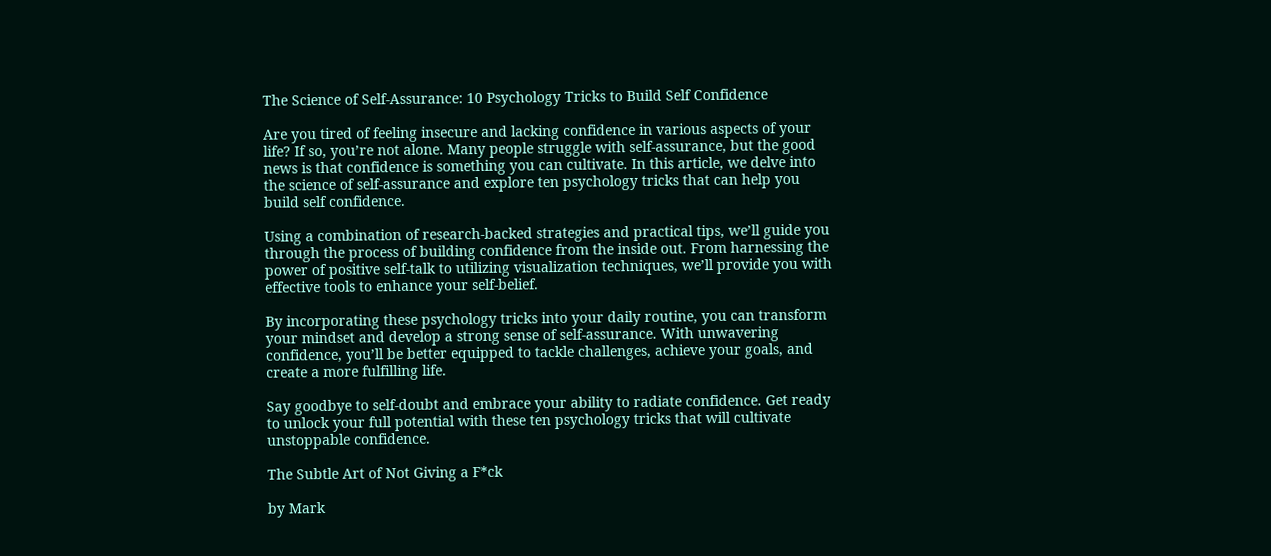The Science of Self-Assurance: 10 Psychology Tricks to Build Self Confidence

Are you tired of feeling insecure and lacking confidence in various aspects of your life? If so, you’re not alone. Many people struggle with self-assurance, but the good news is that confidence is something you can cultivate. In this article, we delve into the science of self-assurance and explore ten psychology tricks that can help you build self confidence.

Using a combination of research-backed strategies and practical tips, we’ll guide you through the process of building confidence from the inside out. From harnessing the power of positive self-talk to utilizing visualization techniques, we’ll provide you with effective tools to enhance your self-belief.

By incorporating these psychology tricks into your daily routine, you can transform your mindset and develop a strong sense of self-assurance. With unwavering confidence, you’ll be better equipped to tackle challenges, achieve your goals, and create a more fulfilling life.

Say goodbye to self-doubt and embrace your ability to radiate confidence. Get ready to unlock your full potential with these ten psychology tricks that will cultivate unstoppable confidence.

The Subtle Art of Not Giving a F*ck

by Mark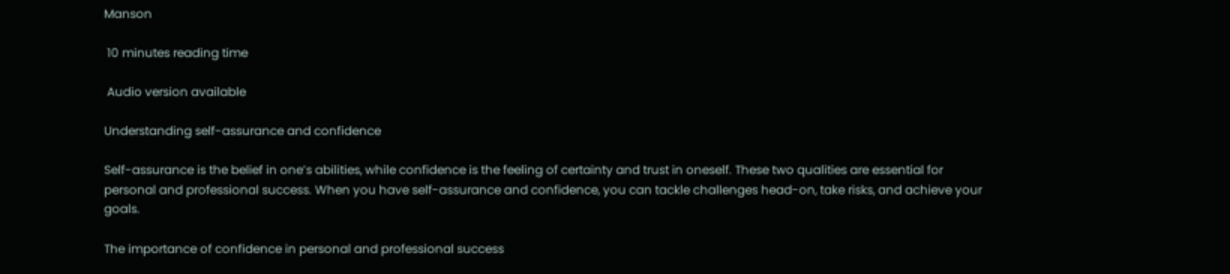Manson

 10 minutes reading time

 Audio version available

Understanding self-assurance and confidence

Self-assurance is the belief in one’s abilities, while confidence is the feeling of certainty and trust in oneself. These two qualities are essential for personal and professional success. When you have self-assurance and confidence, you can tackle challenges head-on, take risks, and achieve your goals.

The importance of confidence in personal and professional success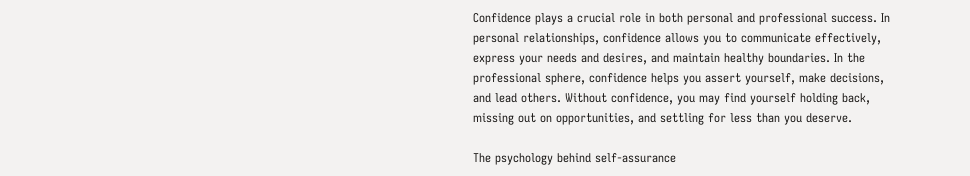Confidence plays a crucial role in both personal and professional success. In personal relationships, confidence allows you to communicate effectively, express your needs and desires, and maintain healthy boundaries. In the professional sphere, confidence helps you assert yourself, make decisions, and lead others. Without confidence, you may find yourself holding back, missing out on opportunities, and settling for less than you deserve.

The psychology behind self-assurance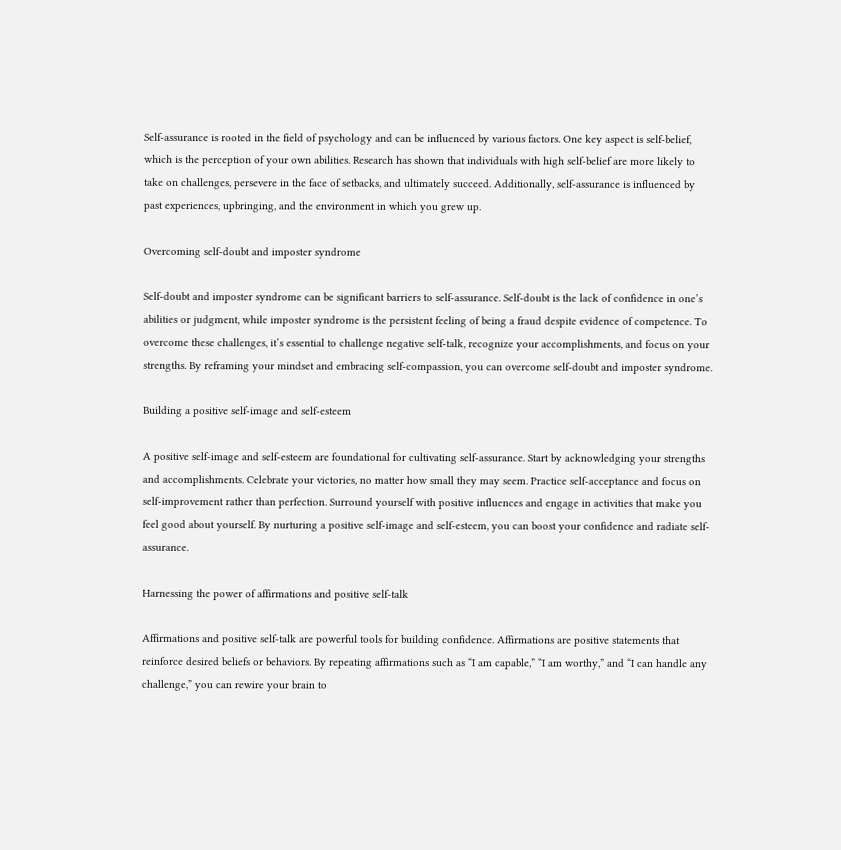Self-assurance is rooted in the field of psychology and can be influenced by various factors. One key aspect is self-belief, which is the perception of your own abilities. Research has shown that individuals with high self-belief are more likely to take on challenges, persevere in the face of setbacks, and ultimately succeed. Additionally, self-assurance is influenced by past experiences, upbringing, and the environment in which you grew up.

Overcoming self-doubt and imposter syndrome

Self-doubt and imposter syndrome can be significant barriers to self-assurance. Self-doubt is the lack of confidence in one’s abilities or judgment, while imposter syndrome is the persistent feeling of being a fraud despite evidence of competence. To overcome these challenges, it’s essential to challenge negative self-talk, recognize your accomplishments, and focus on your strengths. By reframing your mindset and embracing self-compassion, you can overcome self-doubt and imposter syndrome.

Building a positive self-image and self-esteem

A positive self-image and self-esteem are foundational for cultivating self-assurance. Start by acknowledging your strengths and accomplishments. Celebrate your victories, no matter how small they may seem. Practice self-acceptance and focus on self-improvement rather than perfection. Surround yourself with positive influences and engage in activities that make you feel good about yourself. By nurturing a positive self-image and self-esteem, you can boost your confidence and radiate self-assurance.

Harnessing the power of affirmations and positive self-talk

Affirmations and positive self-talk are powerful tools for building confidence. Affirmations are positive statements that reinforce desired beliefs or behaviors. By repeating affirmations such as “I am capable,” “I am worthy,” and “I can handle any challenge,” you can rewire your brain to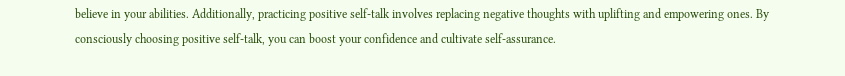believe in your abilities. Additionally, practicing positive self-talk involves replacing negative thoughts with uplifting and empowering ones. By consciously choosing positive self-talk, you can boost your confidence and cultivate self-assurance.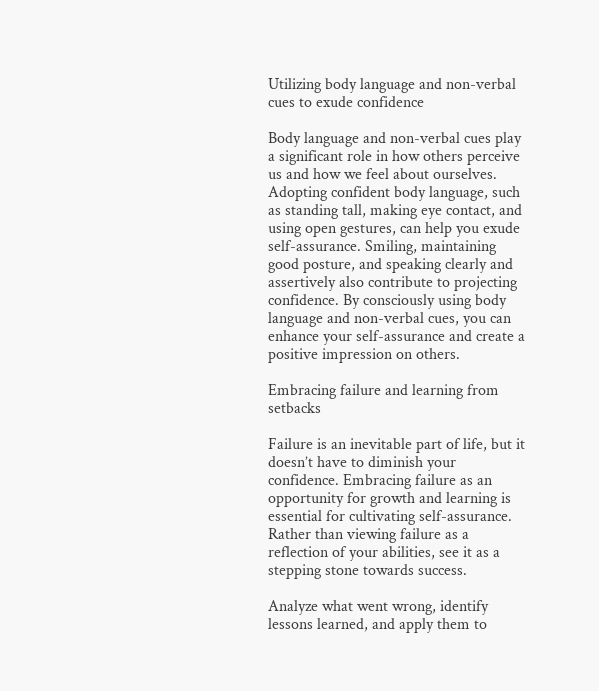Utilizing body language and non-verbal cues to exude confidence

Body language and non-verbal cues play a significant role in how others perceive us and how we feel about ourselves. Adopting confident body language, such as standing tall, making eye contact, and using open gestures, can help you exude self-assurance. Smiling, maintaining good posture, and speaking clearly and assertively also contribute to projecting confidence. By consciously using body language and non-verbal cues, you can enhance your self-assurance and create a positive impression on others.

Embracing failure and learning from setbacks

Failure is an inevitable part of life, but it doesn’t have to diminish your confidence. Embracing failure as an opportunity for growth and learning is essential for cultivating self-assurance. Rather than viewing failure as a reflection of your abilities, see it as a stepping stone towards success.

Analyze what went wrong, identify lessons learned, and apply them to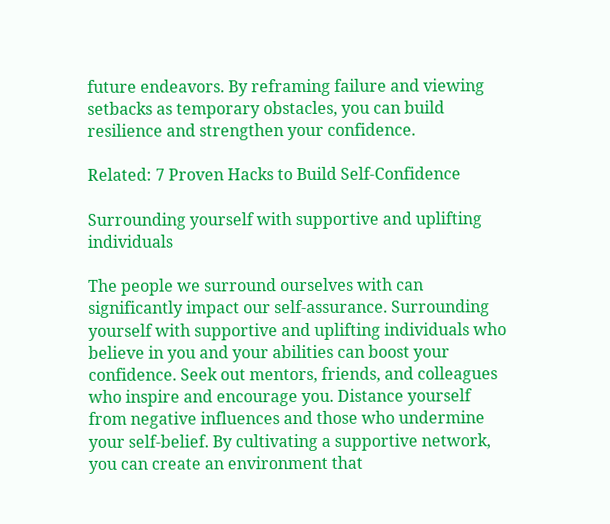future endeavors. By reframing failure and viewing setbacks as temporary obstacles, you can build resilience and strengthen your confidence.

Related: 7 Proven Hacks to Build Self-Confidence

Surrounding yourself with supportive and uplifting individuals

The people we surround ourselves with can significantly impact our self-assurance. Surrounding yourself with supportive and uplifting individuals who believe in you and your abilities can boost your confidence. Seek out mentors, friends, and colleagues who inspire and encourage you. Distance yourself from negative influences and those who undermine your self-belief. By cultivating a supportive network, you can create an environment that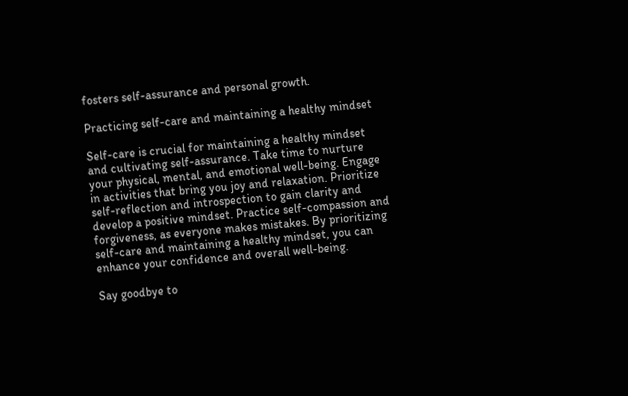fosters self-assurance and personal growth.

Practicing self-care and maintaining a healthy mindset

Self-care is crucial for maintaining a healthy mindset and cultivating self-assurance. Take time to nurture your physical, mental, and emotional well-being. Engage in activities that bring you joy and relaxation. Prioritize self-reflection and introspection to gain clarity and develop a positive mindset. Practice self-compassion and forgiveness, as everyone makes mistakes. By prioritizing self-care and maintaining a healthy mindset, you can enhance your confidence and overall well-being.

Say goodbye to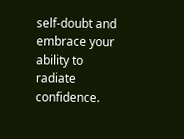self-doubt and embrace your ability to radiate confidence.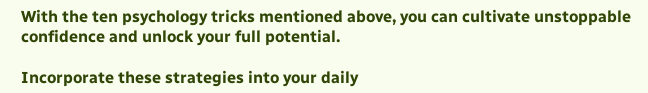With the ten psychology tricks mentioned above, you can cultivate unstoppable confidence and unlock your full potential.

Incorporate these strategies into your daily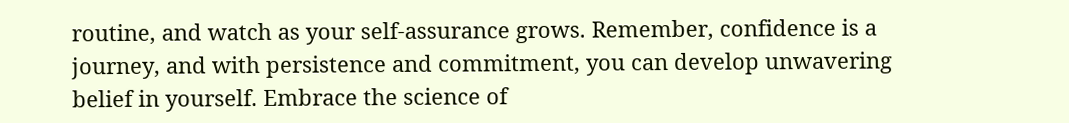routine, and watch as your self-assurance grows. Remember, confidence is a journey, and with persistence and commitment, you can develop unwavering belief in yourself. Embrace the science of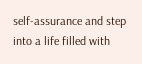self-assurance and step into a life filled with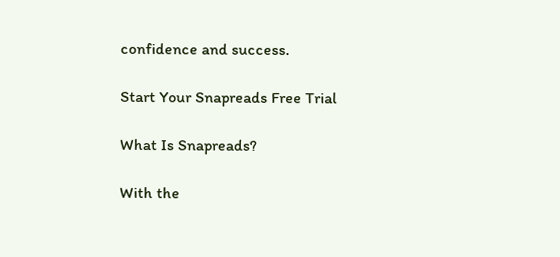confidence and success.

Start Your Snapreads Free Trial

What Is Snapreads?

With the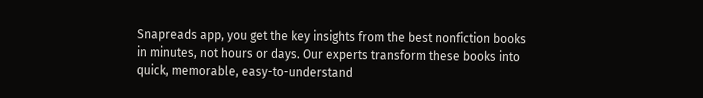Snapreads app, you get the key insights from the best nonfiction books in minutes, not hours or days. Our experts transform these books into quick, memorable, easy-to-understand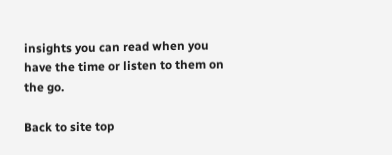insights you can read when you have the time or listen to them on the go.

Back to site top